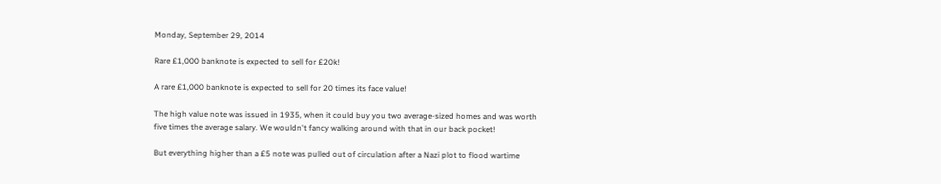Monday, September 29, 2014

Rare £1,000 banknote is expected to sell for £20k!

A rare £1,000 banknote is expected to sell for 20 times its face value!

The high value note was issued in 1935, when it could buy you two average-sized homes and was worth five times the average salary. We wouldn't fancy walking around with that in our back pocket!

But everything higher than a £5 note was pulled out of circulation after a Nazi plot to flood wartime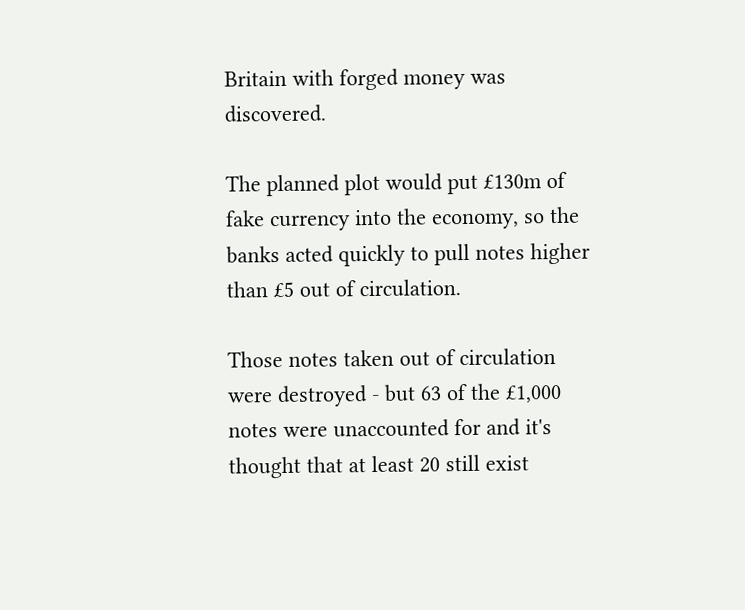Britain with forged money was discovered.

The planned plot would put £130m of fake currency into the economy, so the banks acted quickly to pull notes higher than £5 out of circulation.

Those notes taken out of circulation were destroyed - but 63 of the £1,000 notes were unaccounted for and it's thought that at least 20 still exist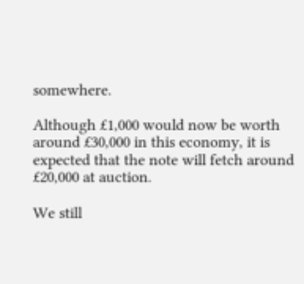somewhere.

Although £1,000 would now be worth around £30,000 in this economy, it is expected that the note will fetch around £20,000 at auction.

We still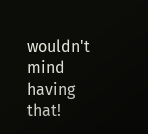wouldn't mind having that!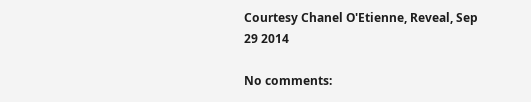Courtesy Chanel O'Etienne, Reveal, Sep 29 2014

No comments: